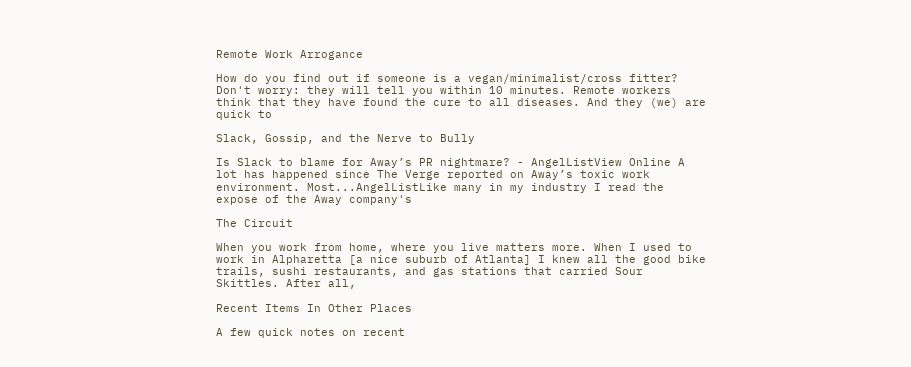Remote Work Arrogance

How do you find out if someone is a vegan/minimalist/cross fitter? Don't worry: they will tell you within 10 minutes. Remote workers think that they have found the cure to all diseases. And they (we) are quick to

Slack, Gossip, and the Nerve to Bully

Is Slack to blame for Away’s PR nightmare? - AngelListView Online A lot has happened since The Verge reported on Away’s toxic work environment. Most...AngelListLike many in my industry I read the expose of the Away company's

The Circuit

When you work from home, where you live matters more. When I used to work in Alpharetta [a nice suburb of Atlanta] I knew all the good bike trails, sushi restaurants, and gas stations that carried Sour Skittles. After all,

Recent Items In Other Places

A few quick notes on recent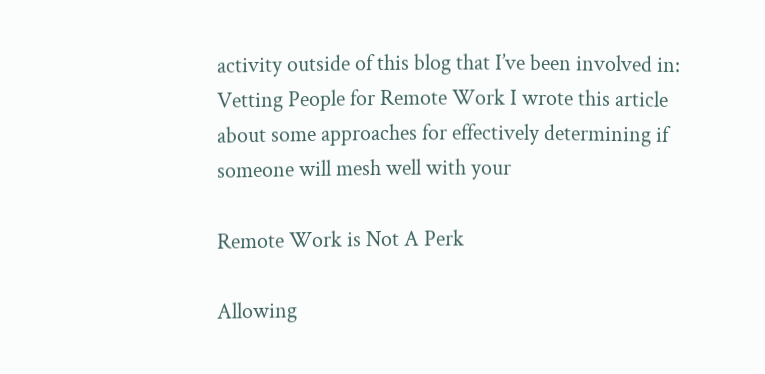activity outside of this blog that I’ve been involved in: Vetting People for Remote Work I wrote this article about some approaches for effectively determining if someone will mesh well with your

Remote Work is Not A Perk

Allowing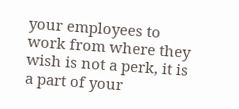your employees to work from where they wish is not a perk, it is a part of your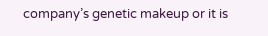company’s genetic makeup or it is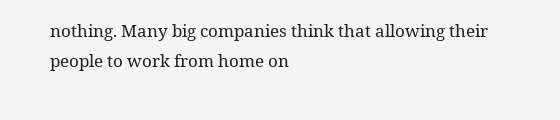nothing. Many big companies think that allowing their people to work from home on